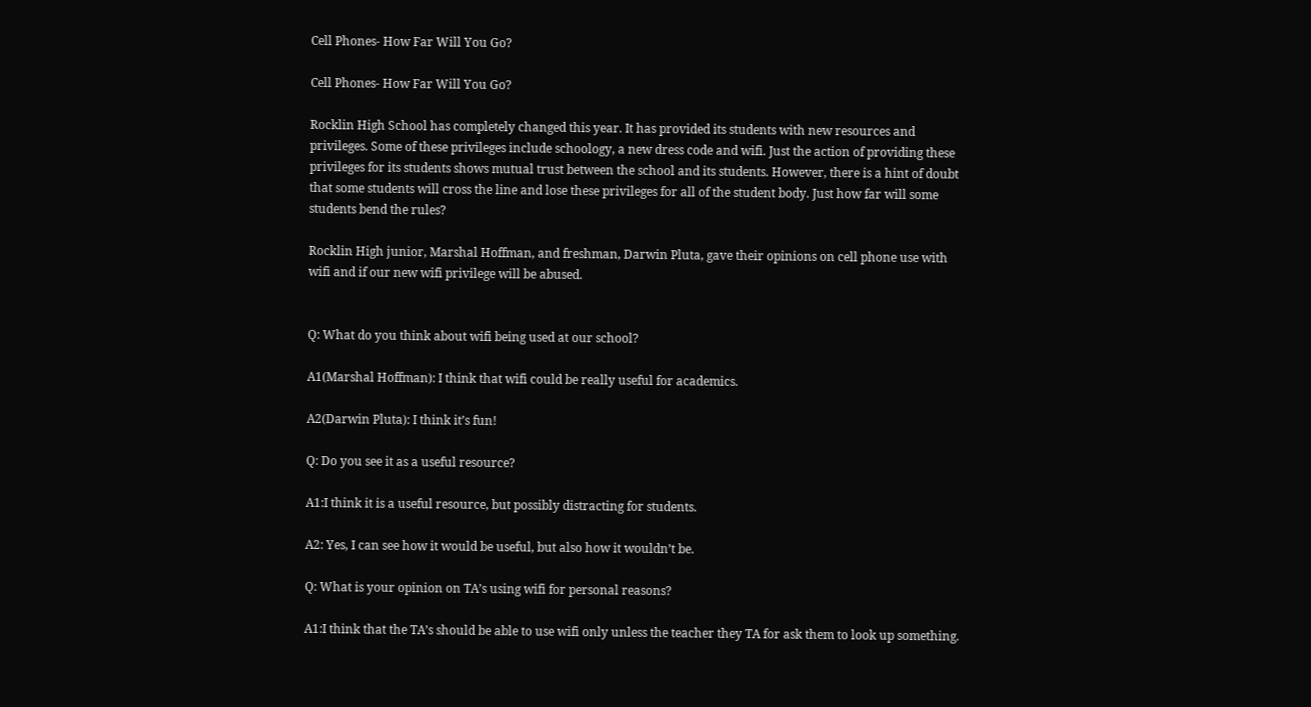Cell Phones- How Far Will You Go?

Cell Phones- How Far Will You Go?

Rocklin High School has completely changed this year. It has provided its students with new resources and privileges. Some of these privileges include schoology, a new dress code and wifi. Just the action of providing these privileges for its students shows mutual trust between the school and its students. However, there is a hint of doubt that some students will cross the line and lose these privileges for all of the student body. Just how far will some students bend the rules?

Rocklin High junior, Marshal Hoffman, and freshman, Darwin Pluta, gave their opinions on cell phone use with wifi and if our new wifi privilege will be abused.


Q: What do you think about wifi being used at our school?

A1(Marshal Hoffman): I think that wifi could be really useful for academics.

A2(Darwin Pluta): I think it’s fun!

Q: Do you see it as a useful resource?

A1:I think it is a useful resource, but possibly distracting for students.

A2: Yes, I can see how it would be useful, but also how it wouldn’t be.

Q: What is your opinion on TA’s using wifi for personal reasons?

A1:I think that the TA’s should be able to use wifi only unless the teacher they TA for ask them to look up something.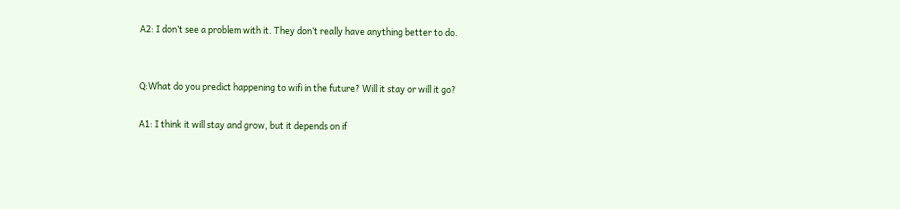A2: I don’t see a problem with it. They don’t really have anything better to do.


Q:What do you predict happening to wifi in the future? Will it stay or will it go?

A1: I think it will stay and grow, but it depends on if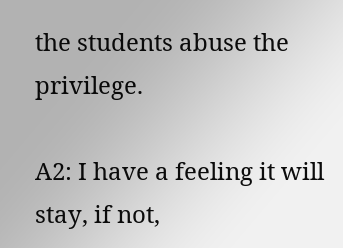the students abuse the privilege.

A2: I have a feeling it will stay, if not,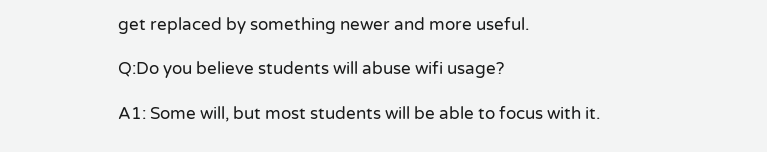get replaced by something newer and more useful.

Q:Do you believe students will abuse wifi usage?

A1: Some will, but most students will be able to focus with it.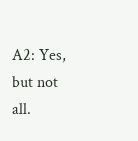A2: Yes, but not all.